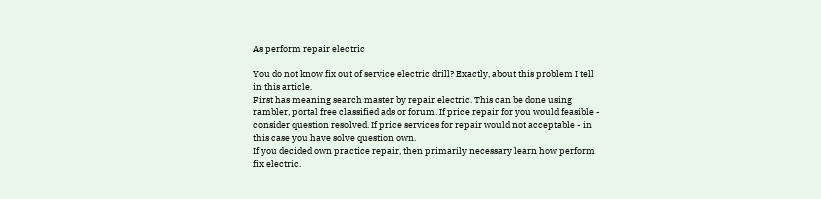As perform repair electric

You do not know fix out of service electric drill? Exactly, about this problem I tell in this article.
First has meaning search master by repair electric. This can be done using rambler, portal free classified ads or forum. If price repair for you would feasible - consider question resolved. If price services for repair would not acceptable - in this case you have solve question own.
If you decided own practice repair, then primarily necessary learn how perform fix electric.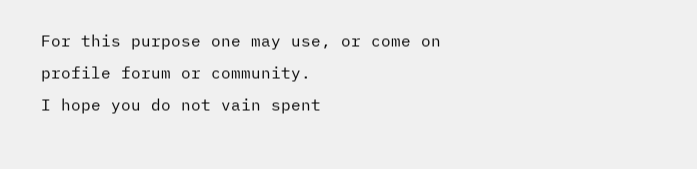For this purpose one may use, or come on profile forum or community.
I hope you do not vain spent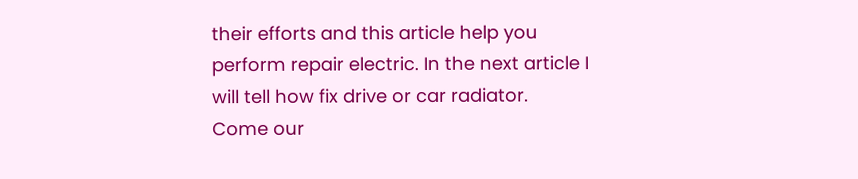their efforts and this article help you perform repair electric. In the next article I will tell how fix drive or car radiator.
Come our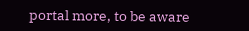portal more, to be aware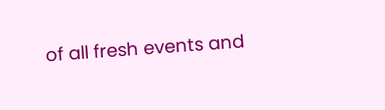of all fresh events and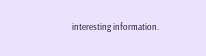interesting information.